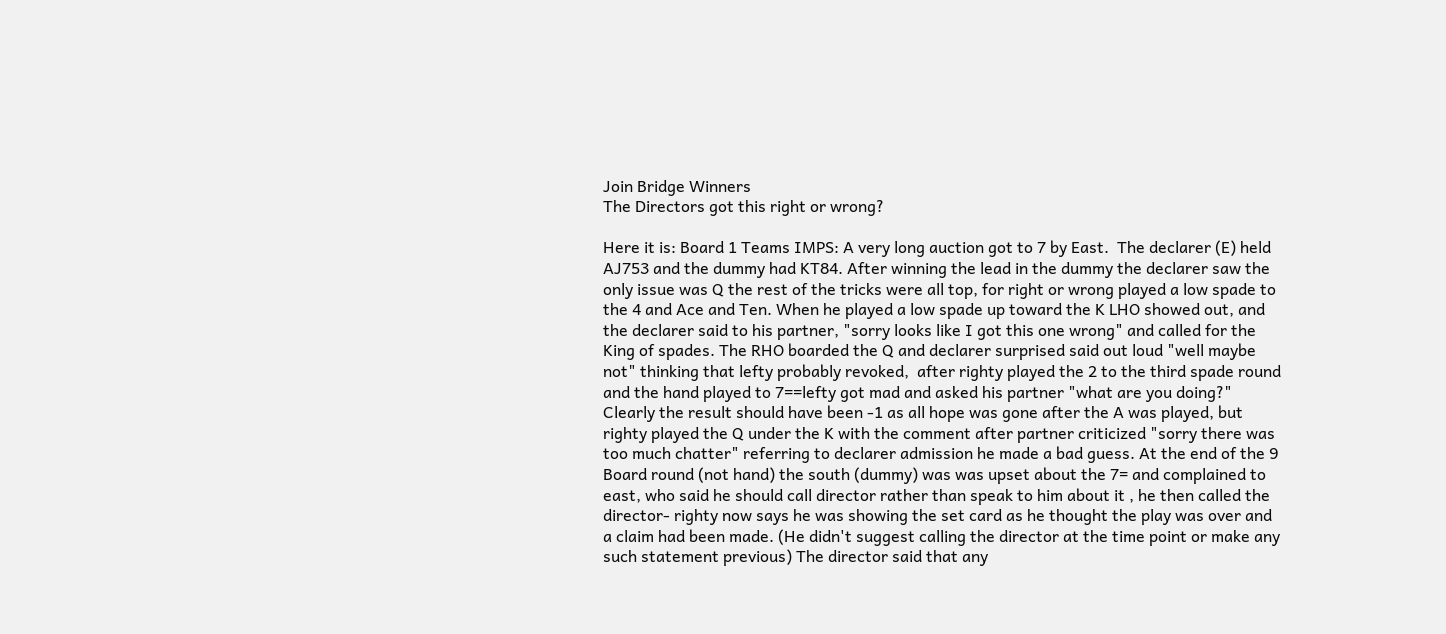Join Bridge Winners
The Directors got this right or wrong?

Here it is: Board 1 Teams IMPS: A very long auction got to 7 by East.  The declarer (E) held AJ753 and the dummy had KT84. After winning the lead in the dummy the declarer saw the only issue was Q the rest of the tricks were all top, for right or wrong played a low spade to the 4 and Ace and Ten. When he played a low spade up toward the K LHO showed out, and the declarer said to his partner, "sorry looks like I got this one wrong" and called for the King of spades. The RHO boarded the Q and declarer surprised said out loud "well maybe not" thinking that lefty probably revoked,  after righty played the 2 to the third spade round and the hand played to 7==lefty got mad and asked his partner "what are you doing?" Clearly the result should have been -1 as all hope was gone after the A was played, but righty played the Q under the K with the comment after partner criticized "sorry there was too much chatter" referring to declarer admission he made a bad guess. At the end of the 9 Board round (not hand) the south (dummy) was was upset about the 7= and complained to east, who said he should call director rather than speak to him about it , he then called the director- righty now says he was showing the set card as he thought the play was over and a claim had been made. (He didn't suggest calling the director at the time point or make any such statement previous) The director said that any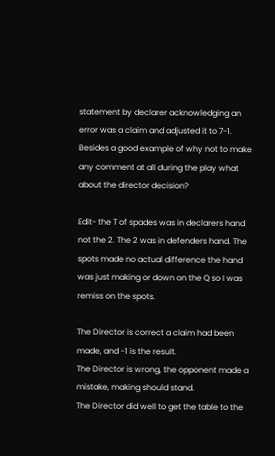statement by declarer acknowledging an error was a claim and adjusted it to 7-1. Besides a good example of why not to make any comment at all during the play what about the director decision?

Edit- the T of spades was in declarers hand not the 2. The 2 was in defenders hand. The spots made no actual difference the hand was just making or down on the Q so I was remiss on the spots.

The Director is correct a claim had been made, and -1 is the result.
The Director is wrong, the opponent made a mistake, making should stand.
The Director did well to get the table to the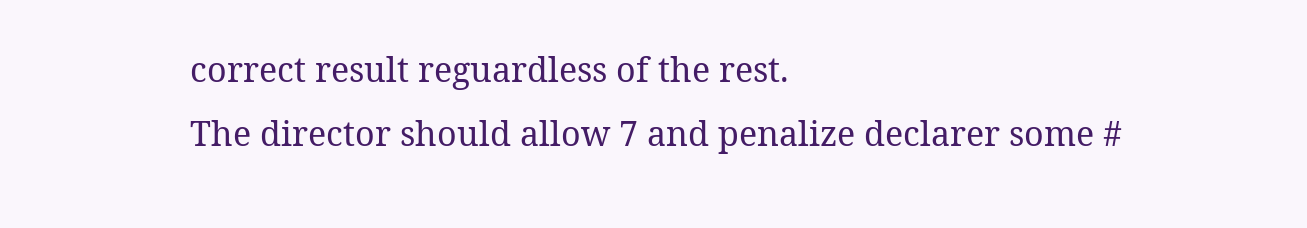correct result reguardless of the rest.
The director should allow 7 and penalize declarer some #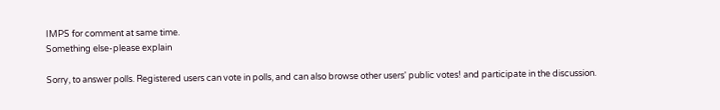IMPS for comment at same time.
Something else-please explain

Sorry, to answer polls. Registered users can vote in polls, and can also browse other users' public votes! and participate in the discussion.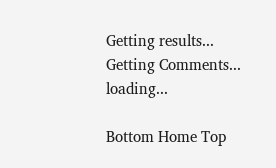Getting results...
Getting Comments... loading...

Bottom Home Top